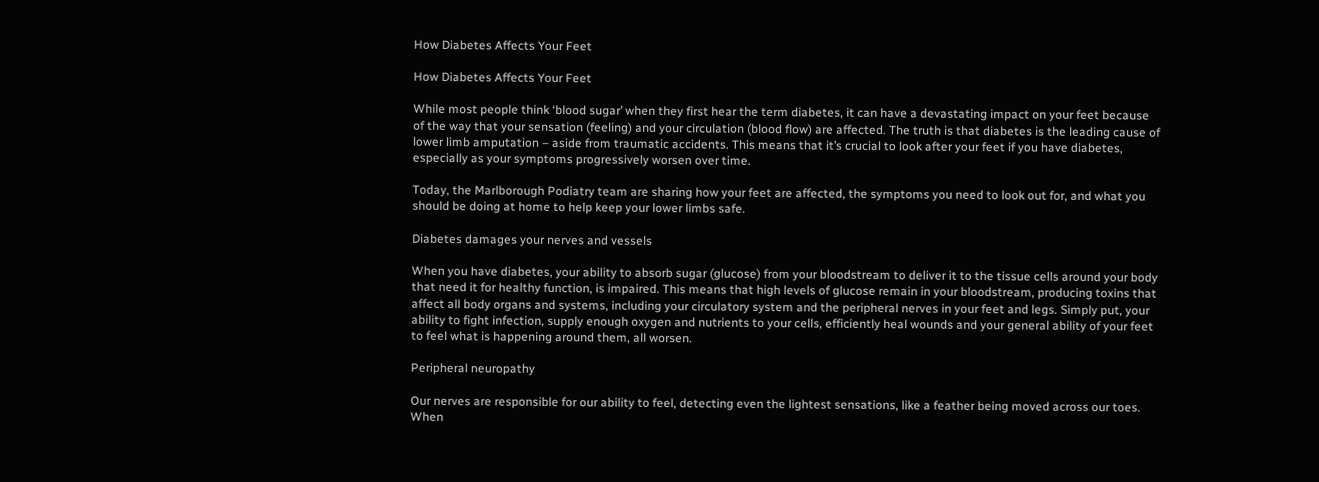How Diabetes Affects Your Feet

How Diabetes Affects Your Feet

While most people think ‘blood sugar’ when they first hear the term diabetes, it can have a devastating impact on your feet because of the way that your sensation (feeling) and your circulation (blood flow) are affected. The truth is that diabetes is the leading cause of lower limb amputation – aside from traumatic accidents. This means that it’s crucial to look after your feet if you have diabetes, especially as your symptoms progressively worsen over time.

Today, the Marlborough Podiatry team are sharing how your feet are affected, the symptoms you need to look out for, and what you should be doing at home to help keep your lower limbs safe.

Diabetes damages your nerves and vessels

When you have diabetes, your ability to absorb sugar (glucose) from your bloodstream to deliver it to the tissue cells around your body that need it for healthy function, is impaired. This means that high levels of glucose remain in your bloodstream, producing toxins that affect all body organs and systems, including your circulatory system and the peripheral nerves in your feet and legs. Simply put, your ability to fight infection, supply enough oxygen and nutrients to your cells, efficiently heal wounds and your general ability of your feet to feel what is happening around them, all worsen.

Peripheral neuropathy

Our nerves are responsible for our ability to feel, detecting even the lightest sensations, like a feather being moved across our toes. When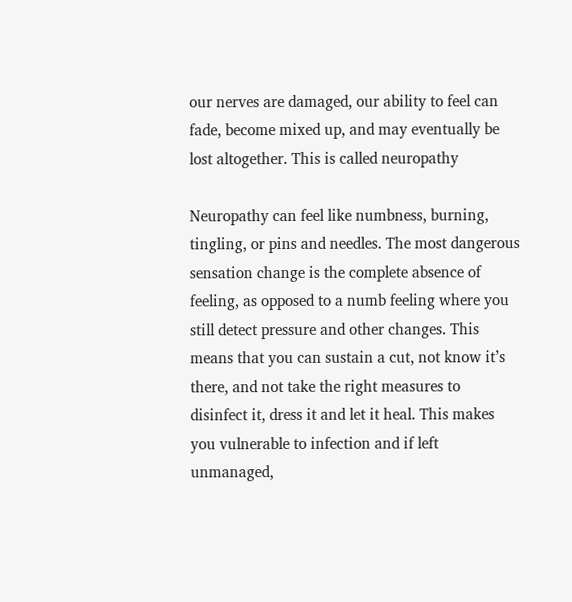our nerves are damaged, our ability to feel can fade, become mixed up, and may eventually be lost altogether. This is called neuropathy

Neuropathy can feel like numbness, burning, tingling, or pins and needles. The most dangerous sensation change is the complete absence of feeling, as opposed to a numb feeling where you still detect pressure and other changes. This means that you can sustain a cut, not know it’s there, and not take the right measures to disinfect it, dress it and let it heal. This makes you vulnerable to infection and if left unmanaged,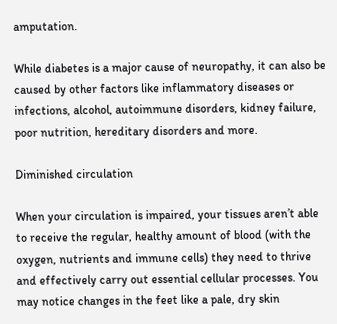amputation.

While diabetes is a major cause of neuropathy, it can also be caused by other factors like inflammatory diseases or infections, alcohol, autoimmune disorders, kidney failure, poor nutrition, hereditary disorders and more.

Diminished circulation

When your circulation is impaired, your tissues aren’t able to receive the regular, healthy amount of blood (with the oxygen, nutrients and immune cells) they need to thrive and effectively carry out essential cellular processes. You may notice changes in the feet like a pale, dry skin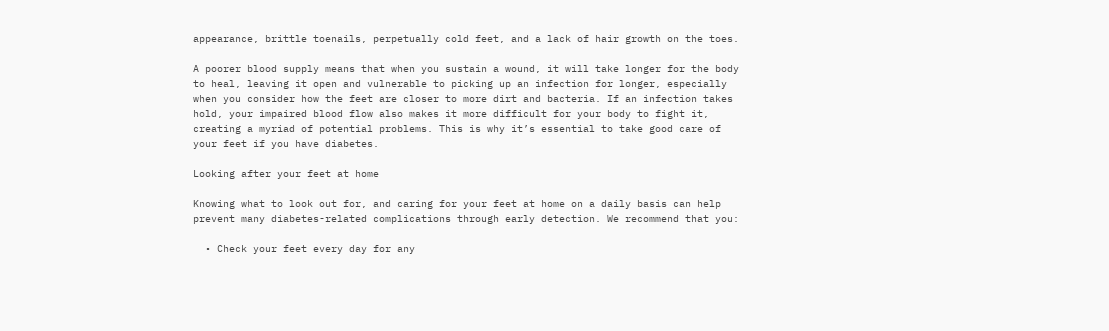appearance, brittle toenails, perpetually cold feet, and a lack of hair growth on the toes.

A poorer blood supply means that when you sustain a wound, it will take longer for the body to heal, leaving it open and vulnerable to picking up an infection for longer, especially when you consider how the feet are closer to more dirt and bacteria. If an infection takes hold, your impaired blood flow also makes it more difficult for your body to fight it, creating a myriad of potential problems. This is why it’s essential to take good care of your feet if you have diabetes.

Looking after your feet at home

Knowing what to look out for, and caring for your feet at home on a daily basis can help prevent many diabetes-related complications through early detection. We recommend that you:

  • Check your feet every day for any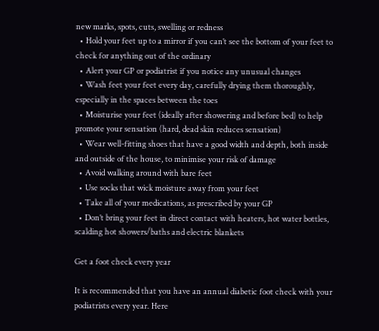new marks, spots, cuts, swelling or redness
  • Hold your feet up to a mirror if you can’t see the bottom of your feet to check for anything out of the ordinary
  • Alert your GP or podiatrist if you notice any unusual changes
  • Wash feet your feet every day, carefully drying them thoroughly, especially in the spaces between the toes
  • Moisturise your feet (ideally after showering and before bed) to help promote your sensation (hard, dead skin reduces sensation)
  • Wear well-fitting shoes that have a good width and depth, both inside and outside of the house, to minimise your risk of damage
  • Avoid walking around with bare feet
  • Use socks that wick moisture away from your feet
  • Take all of your medications, as prescribed by your GP
  • Don’t bring your feet in direct contact with heaters, hot water bottles, scalding hot showers/baths and electric blankets

Get a foot check every year

It is recommended that you have an annual diabetic foot check with your podiatrists every year. Here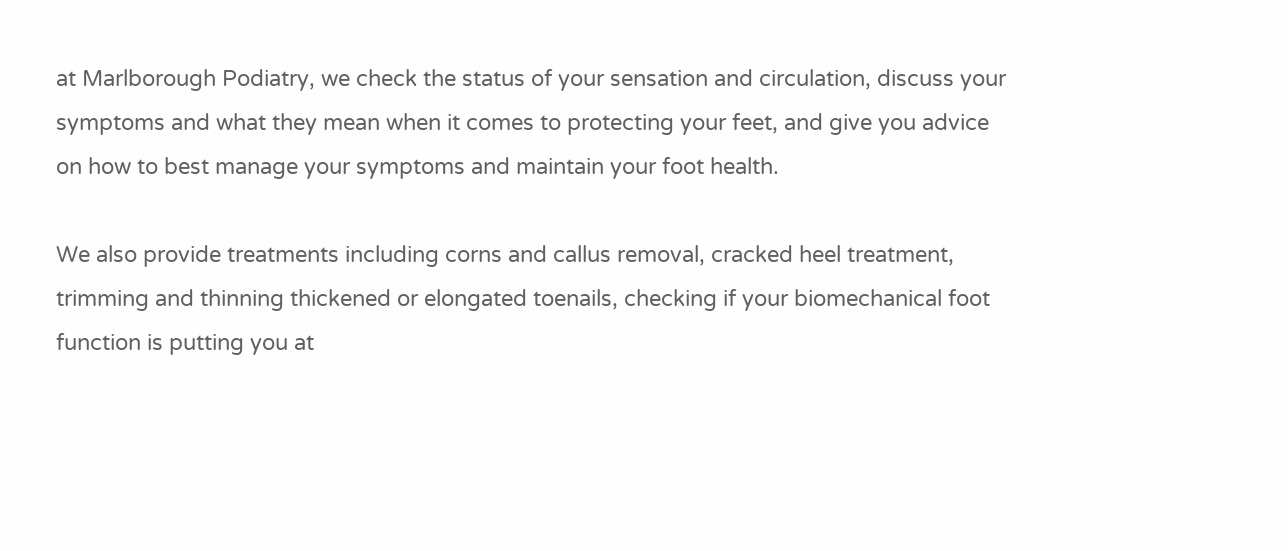at Marlborough Podiatry, we check the status of your sensation and circulation, discuss your symptoms and what they mean when it comes to protecting your feet, and give you advice on how to best manage your symptoms and maintain your foot health.

We also provide treatments including corns and callus removal, cracked heel treatment, trimming and thinning thickened or elongated toenails, checking if your biomechanical foot function is putting you at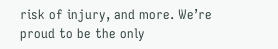risk of injury, and more. We’re proud to be the only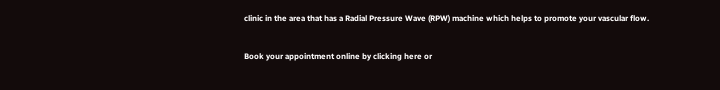clinic in the area that has a Radial Pressure Wave (RPW) machine which helps to promote your vascular flow.

Book your appointment online by clicking here or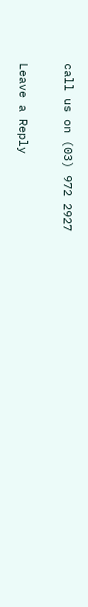call us on (03) 972 2927

Leave a Reply